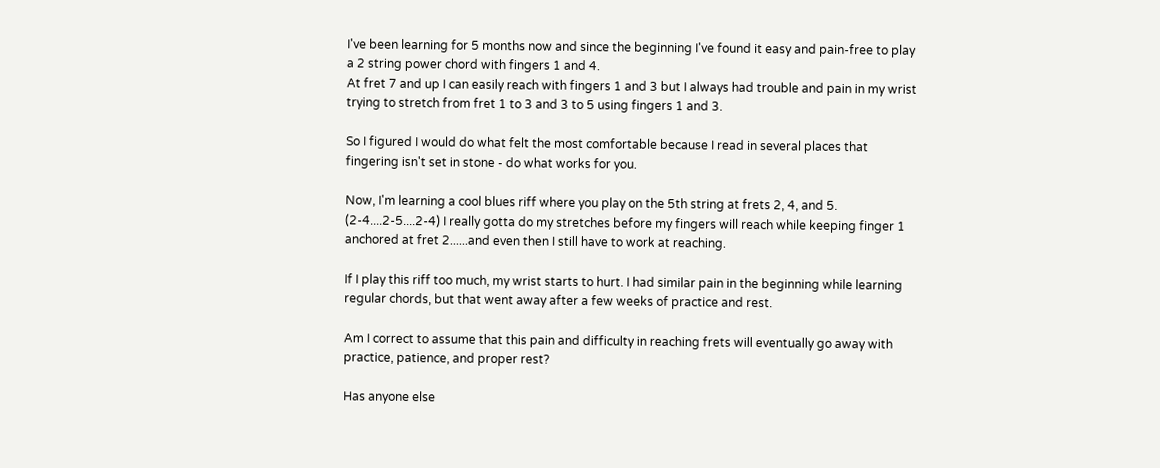I've been learning for 5 months now and since the beginning I've found it easy and pain-free to play a 2 string power chord with fingers 1 and 4.
At fret 7 and up I can easily reach with fingers 1 and 3 but I always had trouble and pain in my wrist trying to stretch from fret 1 to 3 and 3 to 5 using fingers 1 and 3.

So I figured I would do what felt the most comfortable because I read in several places that fingering isn't set in stone - do what works for you.

Now, I'm learning a cool blues riff where you play on the 5th string at frets 2, 4, and 5. (2-4....2-5....2-4) I really gotta do my stretches before my fingers will reach while keeping finger 1 anchored at fret 2......and even then I still have to work at reaching.

If I play this riff too much, my wrist starts to hurt. I had similar pain in the beginning while learning regular chords, but that went away after a few weeks of practice and rest.

Am I correct to assume that this pain and difficulty in reaching frets will eventually go away with practice, patience, and proper rest?

Has anyone else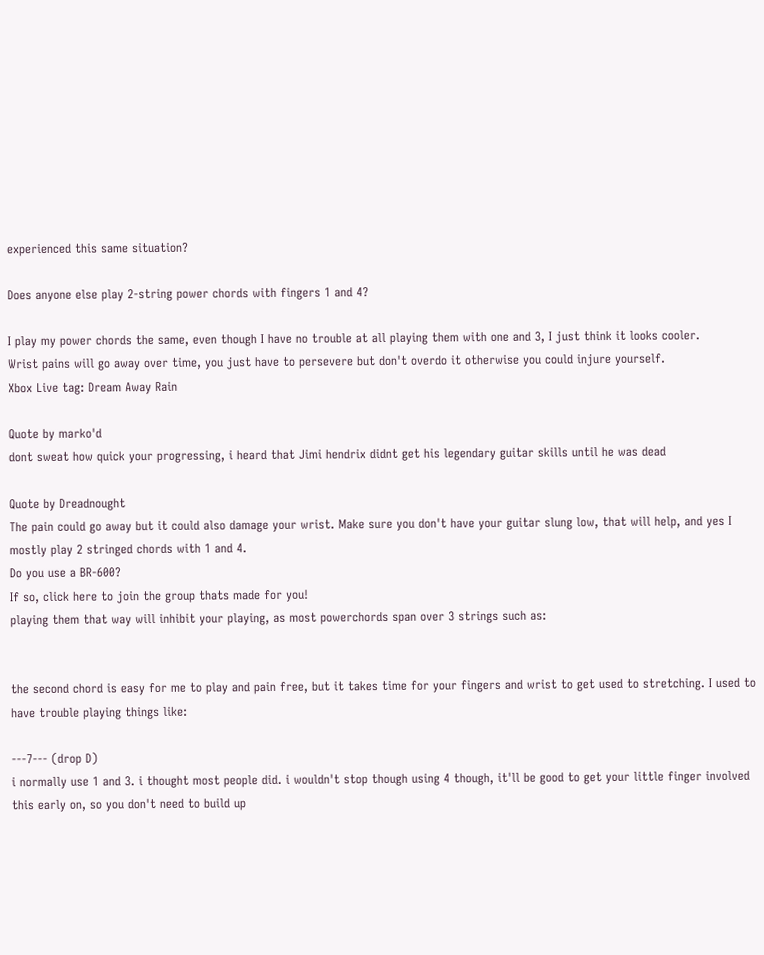experienced this same situation?

Does anyone else play 2-string power chords with fingers 1 and 4?

I play my power chords the same, even though I have no trouble at all playing them with one and 3, I just think it looks cooler.
Wrist pains will go away over time, you just have to persevere but don't overdo it otherwise you could injure yourself.
Xbox Live tag: Dream Away Rain

Quote by marko'd
dont sweat how quick your progressing, i heard that Jimi hendrix didnt get his legendary guitar skills until he was dead

Quote by Dreadnought
The pain could go away but it could also damage your wrist. Make sure you don't have your guitar slung low, that will help, and yes I mostly play 2 stringed chords with 1 and 4.
Do you use a BR-600?
If so, click here to join the group thats made for you!
playing them that way will inhibit your playing, as most powerchords span over 3 strings such as:


the second chord is easy for me to play and pain free, but it takes time for your fingers and wrist to get used to stretching. I used to have trouble playing things like:

---7--- (drop D)
i normally use 1 and 3. i thought most people did. i wouldn't stop though using 4 though, it'll be good to get your little finger involved this early on, so you don't need to build up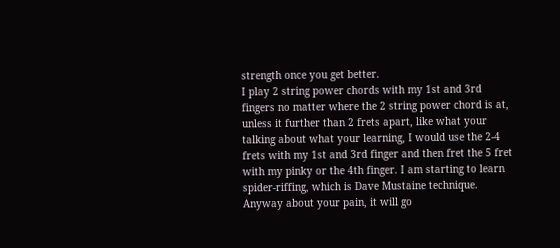strength once you get better.
I play 2 string power chords with my 1st and 3rd fingers no matter where the 2 string power chord is at, unless it further than 2 frets apart, like what your talking about what your learning, I would use the 2-4 frets with my 1st and 3rd finger and then fret the 5 fret with my pinky or the 4th finger. I am starting to learn spider-riffing, which is Dave Mustaine technique.
Anyway about your pain, it will go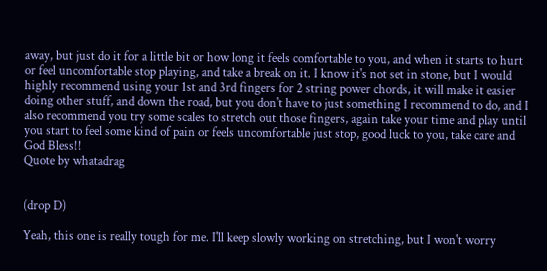away, but just do it for a little bit or how long it feels comfortable to you, and when it starts to hurt or feel uncomfortable stop playing, and take a break on it. I know it's not set in stone, but I would highly recommend using your 1st and 3rd fingers for 2 string power chords, it will make it easier doing other stuff, and down the road, but you don't have to just something I recommend to do, and I also recommend you try some scales to stretch out those fingers, again take your time and play until you start to feel some kind of pain or feels uncomfortable just stop, good luck to you, take care and God Bless!!
Quote by whatadrag


(drop D)

Yeah, this one is really tough for me. I'll keep slowly working on stretching, but I won't worry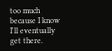too much because I know I'll eventually get there.